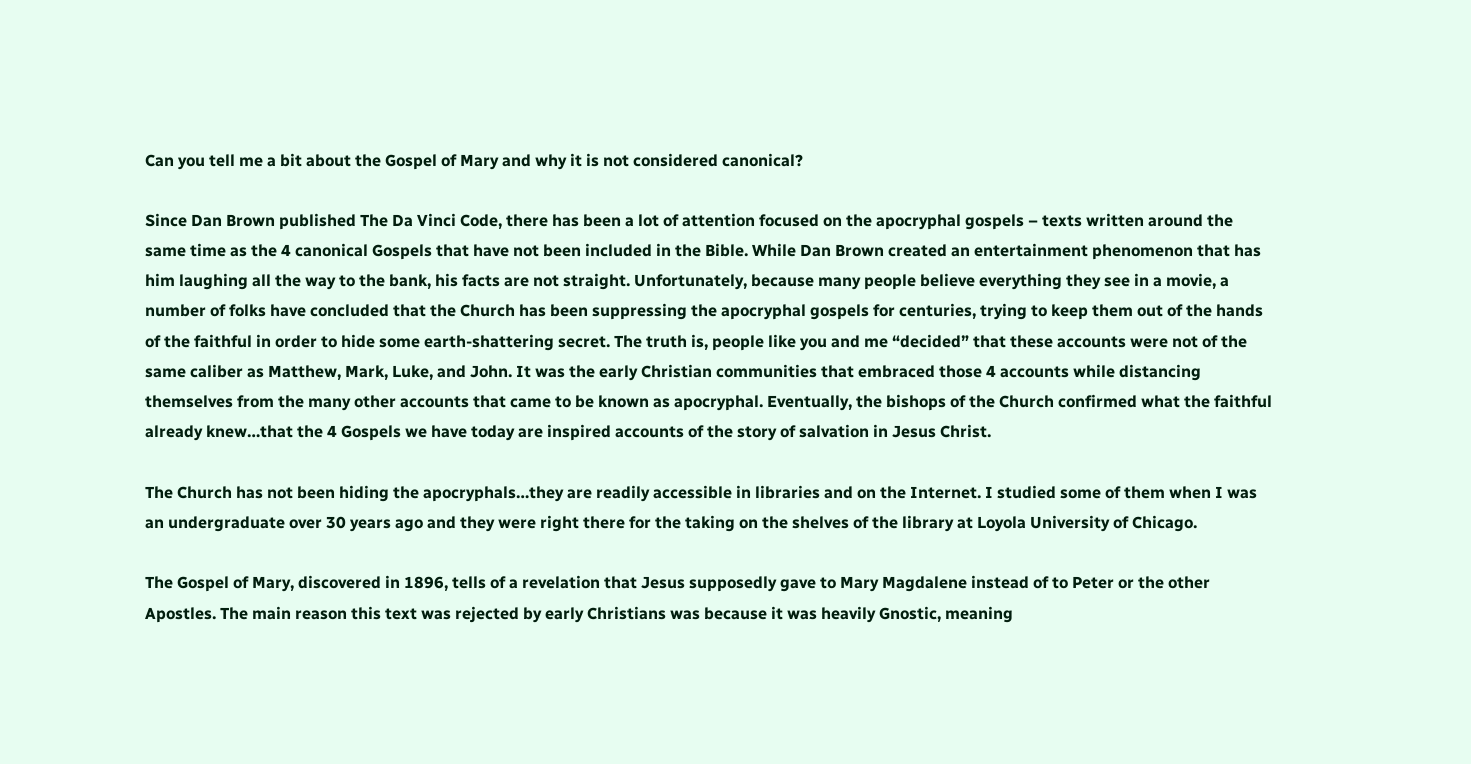Can you tell me a bit about the Gospel of Mary and why it is not considered canonical?

Since Dan Brown published The Da Vinci Code, there has been a lot of attention focused on the apocryphal gospels – texts written around the same time as the 4 canonical Gospels that have not been included in the Bible. While Dan Brown created an entertainment phenomenon that has him laughing all the way to the bank, his facts are not straight. Unfortunately, because many people believe everything they see in a movie, a number of folks have concluded that the Church has been suppressing the apocryphal gospels for centuries, trying to keep them out of the hands of the faithful in order to hide some earth-shattering secret. The truth is, people like you and me “decided” that these accounts were not of the same caliber as Matthew, Mark, Luke, and John. It was the early Christian communities that embraced those 4 accounts while distancing themselves from the many other accounts that came to be known as apocryphal. Eventually, the bishops of the Church confirmed what the faithful already knew…that the 4 Gospels we have today are inspired accounts of the story of salvation in Jesus Christ.

The Church has not been hiding the apocryphals…they are readily accessible in libraries and on the Internet. I studied some of them when I was an undergraduate over 30 years ago and they were right there for the taking on the shelves of the library at Loyola University of Chicago.

The Gospel of Mary, discovered in 1896, tells of a revelation that Jesus supposedly gave to Mary Magdalene instead of to Peter or the other Apostles. The main reason this text was rejected by early Christians was because it was heavily Gnostic, meaning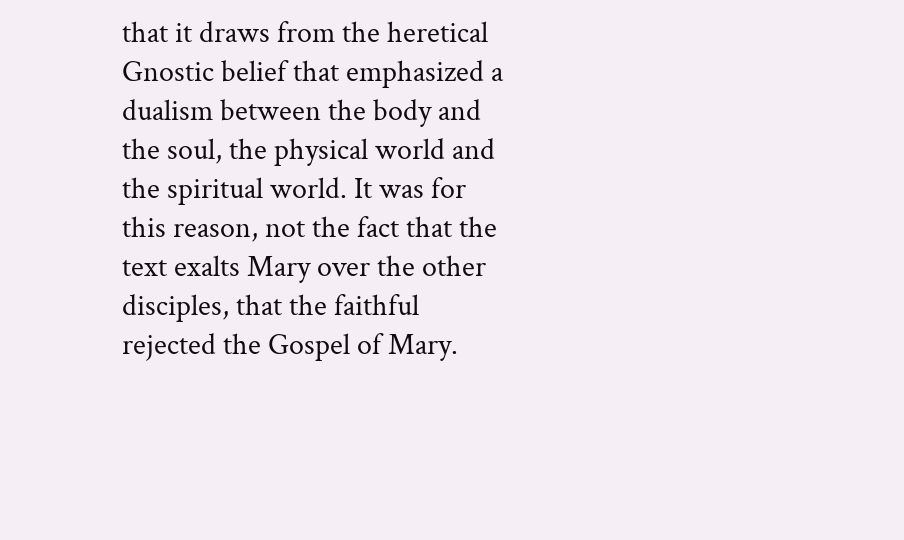that it draws from the heretical Gnostic belief that emphasized a dualism between the body and the soul, the physical world and the spiritual world. It was for this reason, not the fact that the text exalts Mary over the other disciples, that the faithful rejected the Gospel of Mary.